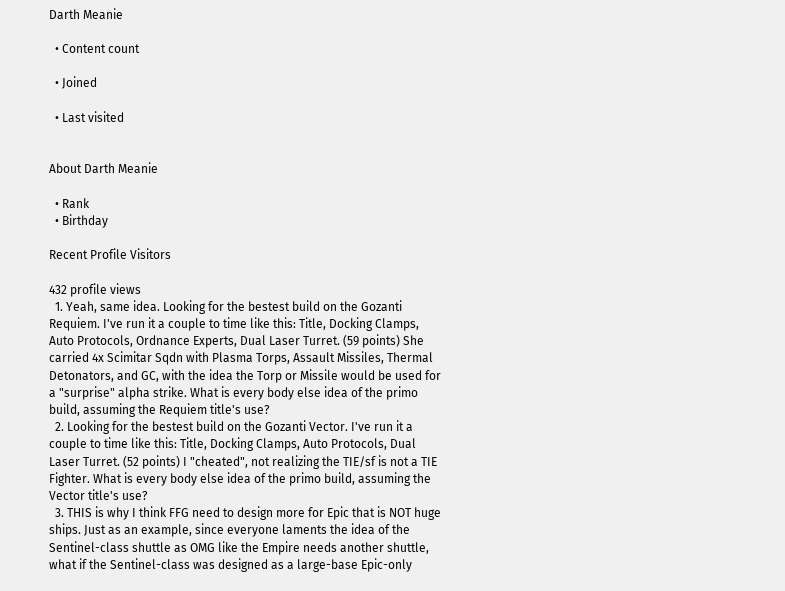Darth Meanie

  • Content count

  • Joined

  • Last visited


About Darth Meanie

  • Rank
  • Birthday

Recent Profile Visitors

432 profile views
  1. Yeah, same idea. Looking for the bestest build on the Gozanti Requiem. I've run it a couple to time like this: Title, Docking Clamps, Auto Protocols, Ordnance Experts, Dual Laser Turret. (59 points) She carried 4x Scimitar Sqdn with Plasma Torps, Assault Missiles, Thermal Detonators, and GC, with the idea the Torp or Missile would be used for a "surprise" alpha strike. What is every body else idea of the primo build, assuming the Requiem title's use?
  2. Looking for the bestest build on the Gozanti Vector. I've run it a couple to time like this: Title, Docking Clamps, Auto Protocols, Dual Laser Turret. (52 points) I "cheated", not realizing the TIE/sf is not a TIE Fighter. What is every body else idea of the primo build, assuming the Vector title's use?
  3. THIS is why I think FFG need to design more for Epic that is NOT huge ships. Just as an example, since everyone laments the idea of the Sentinel-class shuttle as OMG like the Empire needs another shuttle, what if the Sentinel-class was designed as a large-base Epic-only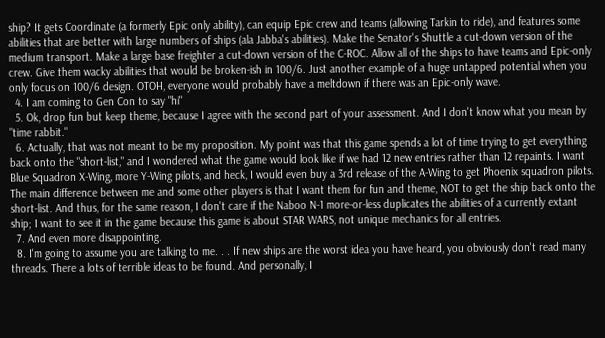ship? It gets Coordinate (a formerly Epic only ability), can equip Epic crew and teams (allowing Tarkin to ride), and features some abilities that are better with large numbers of ships (ala Jabba's abilities). Make the Senator's Shuttle a cut-down version of the medium transport. Make a large base freighter a cut-down version of the C-ROC. Allow all of the ships to have teams and Epic-only crew. Give them wacky abilities that would be broken-ish in 100/6. Just another example of a huge untapped potential when you only focus on 100/6 design. OTOH, everyone would probably have a meltdown if there was an Epic-only wave.
  4. I am coming to Gen Con to say "hi"
  5. Ok, drop fun but keep theme, because I agree with the second part of your assessment. And I don't know what you mean by "time rabbit."
  6. Actually, that was not meant to be my proposition. My point was that this game spends a lot of time trying to get everything back onto the "short-list," and I wondered what the game would look like if we had 12 new entries rather than 12 repaints. I want Blue Squadron X-Wing, more Y-Wing pilots, and heck, I would even buy a 3rd release of the A-Wing to get Phoenix squadron pilots. The main difference between me and some other players is that I want them for fun and theme, NOT to get the ship back onto the short-list. And thus, for the same reason, I don't care if the Naboo N-1 more-or-less duplicates the abilities of a currently extant ship; I want to see it in the game because this game is about STAR WARS, not unique mechanics for all entries.
  7. And even more disappointing.
  8. I'm going to assume you are talking to me. . . If new ships are the worst idea you have heard, you obviously don't read many threads. There a lots of terrible ideas to be found. And personally, I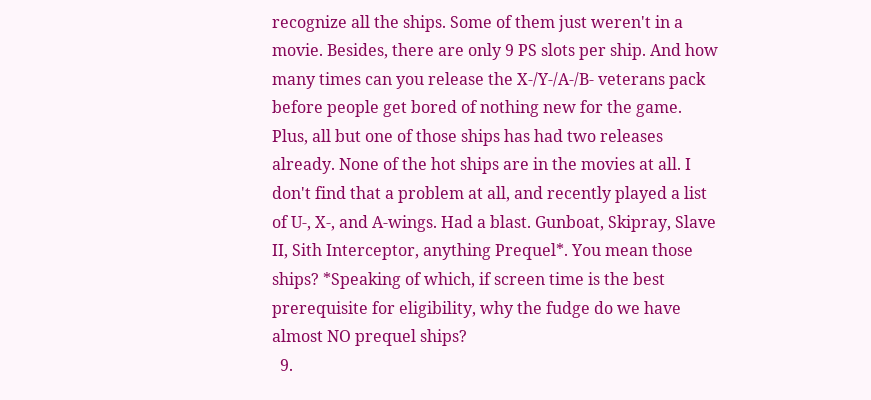recognize all the ships. Some of them just weren't in a movie. Besides, there are only 9 PS slots per ship. And how many times can you release the X-/Y-/A-/B- veterans pack before people get bored of nothing new for the game. Plus, all but one of those ships has had two releases already. None of the hot ships are in the movies at all. I don't find that a problem at all, and recently played a list of U-, X-, and A-wings. Had a blast. Gunboat, Skipray, Slave II, Sith Interceptor, anything Prequel*. You mean those ships? *Speaking of which, if screen time is the best prerequisite for eligibility, why the fudge do we have almost NO prequel ships?
  9.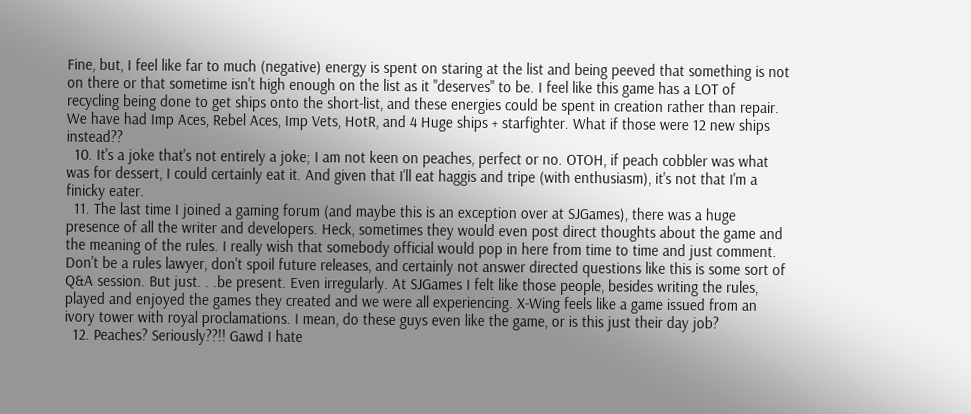Fine, but, I feel like far to much (negative) energy is spent on staring at the list and being peeved that something is not on there or that sometime isn't high enough on the list as it "deserves" to be. I feel like this game has a LOT of recycling being done to get ships onto the short-list, and these energies could be spent in creation rather than repair. We have had Imp Aces, Rebel Aces, Imp Vets, HotR, and 4 Huge ships + starfighter. What if those were 12 new ships instead??
  10. It's a joke that's not entirely a joke; I am not keen on peaches, perfect or no. OTOH, if peach cobbler was what was for dessert, I could certainly eat it. And given that I'll eat haggis and tripe (with enthusiasm), it's not that I'm a finicky eater.
  11. The last time I joined a gaming forum (and maybe this is an exception over at SJGames), there was a huge presence of all the writer and developers. Heck, sometimes they would even post direct thoughts about the game and the meaning of the rules. I really wish that somebody official would pop in here from time to time and just comment. Don't be a rules lawyer, don't spoil future releases, and certainly not answer directed questions like this is some sort of Q&A session. But just. . .be present. Even irregularly. At SJGames I felt like those people, besides writing the rules, played and enjoyed the games they created and we were all experiencing. X-Wing feels like a game issued from an ivory tower with royal proclamations. I mean, do these guys even like the game, or is this just their day job?
  12. Peaches? Seriously??!! Gawd I hate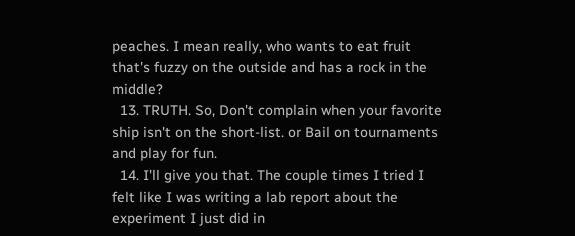peaches. I mean really, who wants to eat fruit that's fuzzy on the outside and has a rock in the middle?
  13. TRUTH. So, Don't complain when your favorite ship isn't on the short-list. or Bail on tournaments and play for fun.
  14. I'll give you that. The couple times I tried I felt like I was writing a lab report about the experiment I just did in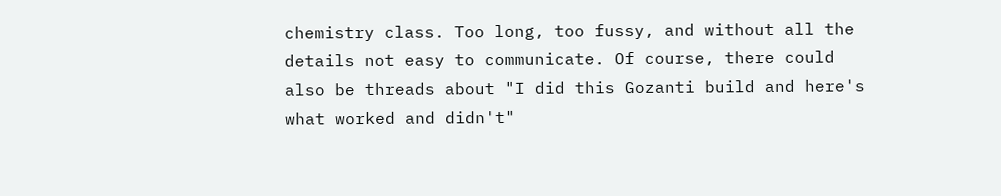chemistry class. Too long, too fussy, and without all the details not easy to communicate. Of course, there could also be threads about "I did this Gozanti build and here's what worked and didn't"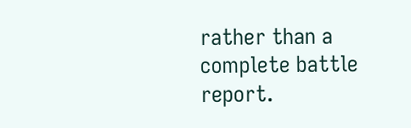rather than a complete battle report.